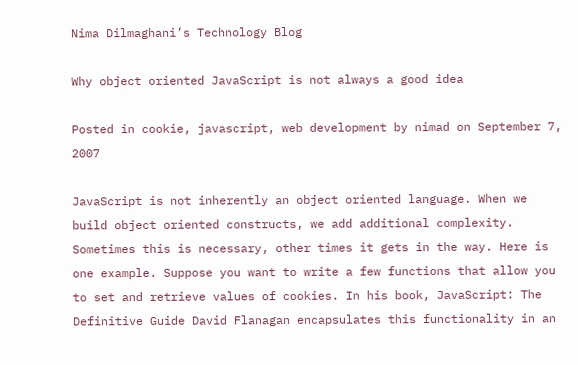Nima Dilmaghani’s Technology Blog

Why object oriented JavaScript is not always a good idea

Posted in cookie, javascript, web development by nimad on September 7, 2007

JavaScript is not inherently an object oriented language. When we build object oriented constructs, we add additional complexity. Sometimes this is necessary, other times it gets in the way. Here is one example. Suppose you want to write a few functions that allow you to set and retrieve values of cookies. In his book, JavaScript: The Definitive Guide David Flanagan encapsulates this functionality in an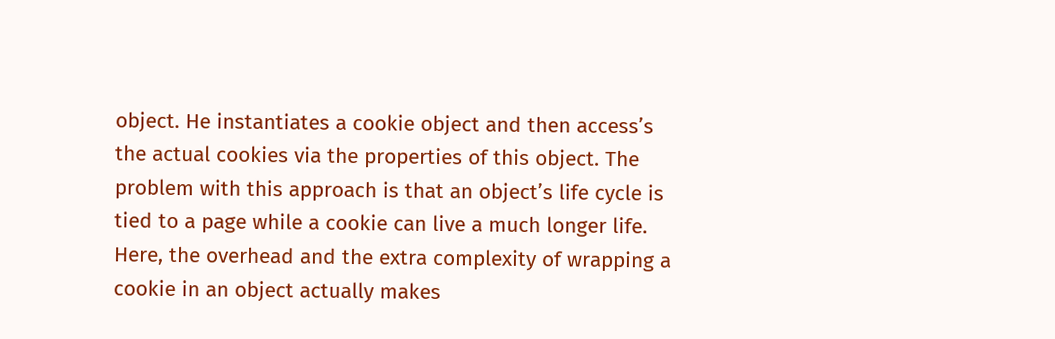object. He instantiates a cookie object and then access’s the actual cookies via the properties of this object. The problem with this approach is that an object’s life cycle is tied to a page while a cookie can live a much longer life. Here, the overhead and the extra complexity of wrapping a cookie in an object actually makes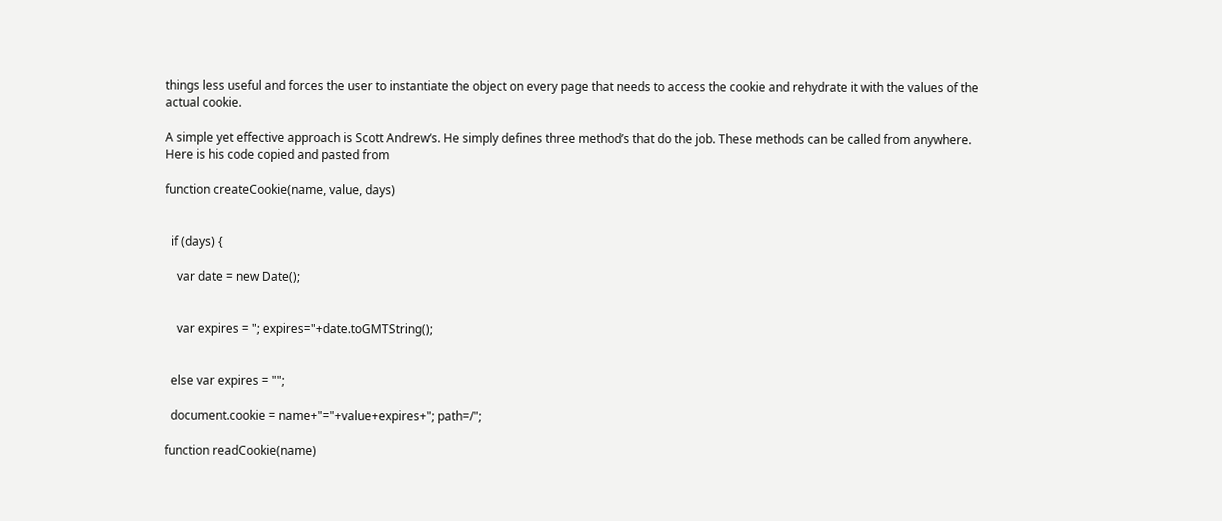things less useful and forces the user to instantiate the object on every page that needs to access the cookie and rehydrate it with the values of the actual cookie.

A simple yet effective approach is Scott Andrew‘s. He simply defines three method’s that do the job. These methods can be called from anywhere. Here is his code copied and pasted from

function createCookie(name, value, days)


  if (days) {

    var date = new Date();


    var expires = "; expires="+date.toGMTString();


  else var expires = "";

  document.cookie = name+"="+value+expires+"; path=/";

function readCookie(name)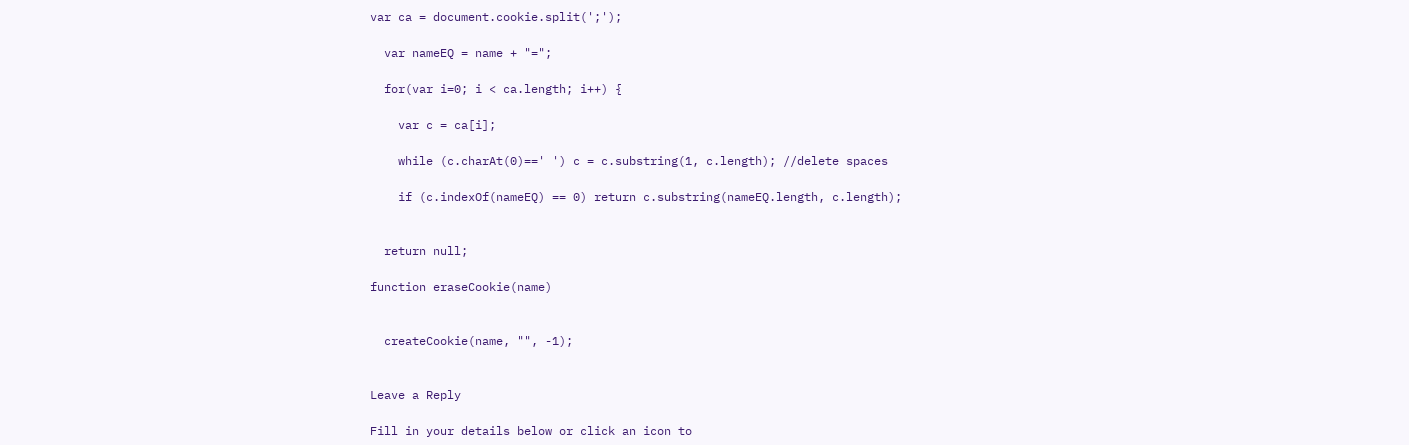var ca = document.cookie.split(';');

  var nameEQ = name + "=";

  for(var i=0; i < ca.length; i++) {

    var c = ca[i];

    while (c.charAt(0)==' ') c = c.substring(1, c.length); //delete spaces

    if (c.indexOf(nameEQ) == 0) return c.substring(nameEQ.length, c.length);


  return null;

function eraseCookie(name)


  createCookie(name, "", -1);


Leave a Reply

Fill in your details below or click an icon to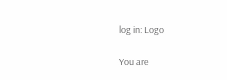log in: Logo

You are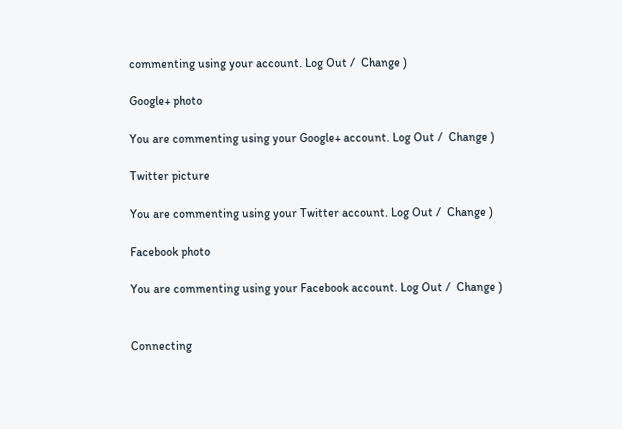commenting using your account. Log Out /  Change )

Google+ photo

You are commenting using your Google+ account. Log Out /  Change )

Twitter picture

You are commenting using your Twitter account. Log Out /  Change )

Facebook photo

You are commenting using your Facebook account. Log Out /  Change )


Connecting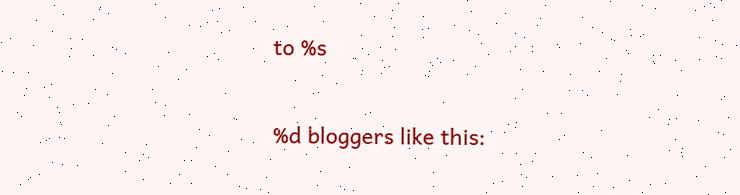to %s

%d bloggers like this: